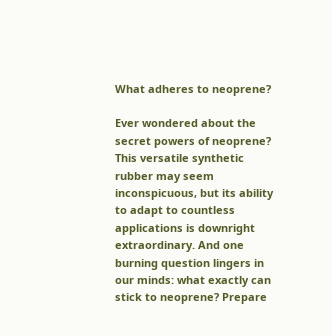What adheres to neoprene?

Ever wondered about the secret powers of neoprene? This versatile synthetic rubber may seem inconspicuous, but its ability to adapt to countless applications is downright extraordinary. And one burning question lingers in our minds: what exactly can stick to neoprene? Prepare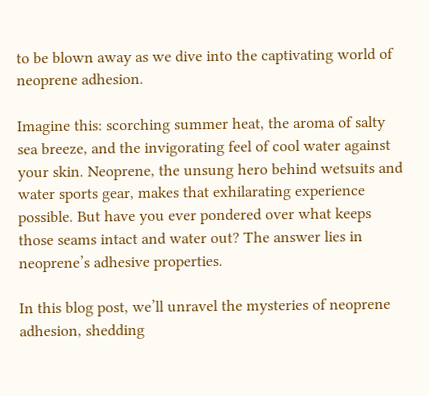to be blown away as we dive into the captivating world of neoprene adhesion.

Imagine this: scorching summer heat, the aroma of salty sea breeze, and the invigorating feel of cool water against your skin. Neoprene, the unsung hero behind wetsuits and water sports gear, makes that exhilarating experience possible. But have you ever pondered over what keeps those seams intact and water out? The answer lies in neoprene’s adhesive properties.

In this blog post, we’ll unravel the mysteries of neoprene adhesion, shedding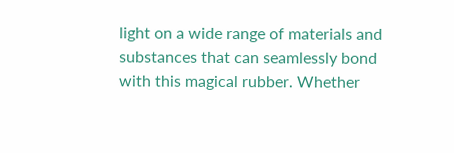light on a wide range of materials and substances that can seamlessly bond with this magical rubber. Whether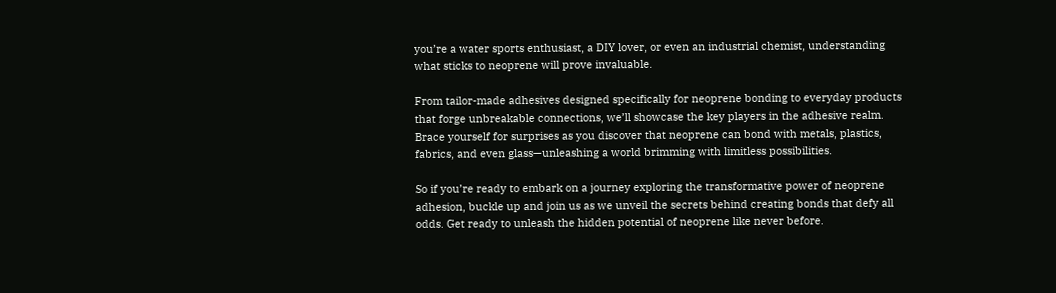you’re a water sports enthusiast, a DIY lover, or even an industrial chemist, understanding what sticks to neoprene will prove invaluable.

From tailor-made adhesives designed specifically for neoprene bonding to everyday products that forge unbreakable connections, we’ll showcase the key players in the adhesive realm. Brace yourself for surprises as you discover that neoprene can bond with metals, plastics, fabrics, and even glass—unleashing a world brimming with limitless possibilities.

So if you’re ready to embark on a journey exploring the transformative power of neoprene adhesion, buckle up and join us as we unveil the secrets behind creating bonds that defy all odds. Get ready to unleash the hidden potential of neoprene like never before.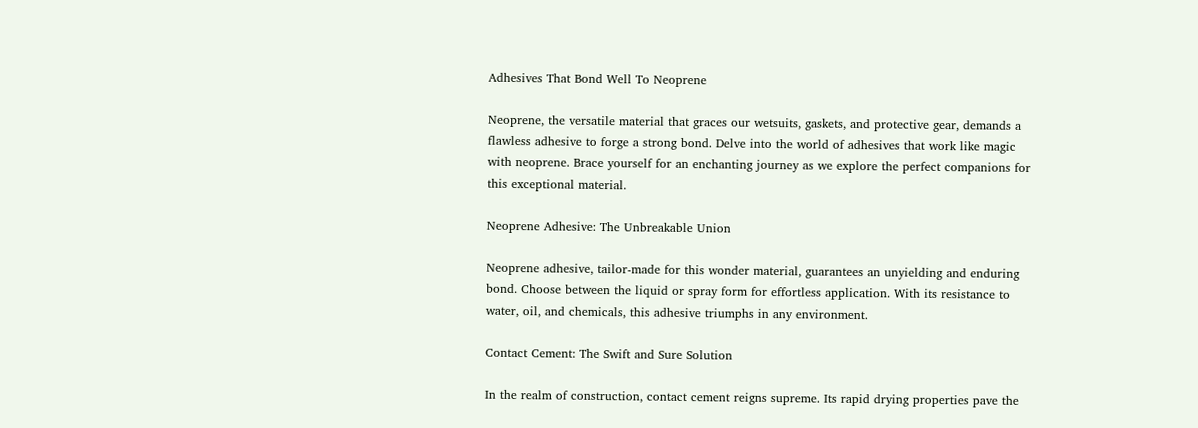Adhesives That Bond Well To Neoprene

Neoprene, the versatile material that graces our wetsuits, gaskets, and protective gear, demands a flawless adhesive to forge a strong bond. Delve into the world of adhesives that work like magic with neoprene. Brace yourself for an enchanting journey as we explore the perfect companions for this exceptional material.

Neoprene Adhesive: The Unbreakable Union

Neoprene adhesive, tailor-made for this wonder material, guarantees an unyielding and enduring bond. Choose between the liquid or spray form for effortless application. With its resistance to water, oil, and chemicals, this adhesive triumphs in any environment.

Contact Cement: The Swift and Sure Solution

In the realm of construction, contact cement reigns supreme. Its rapid drying properties pave the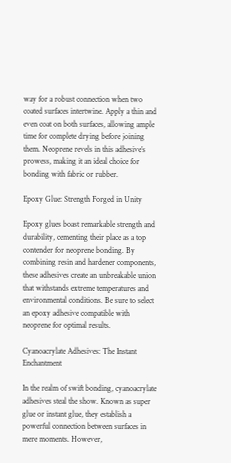way for a robust connection when two coated surfaces intertwine. Apply a thin and even coat on both surfaces, allowing ample time for complete drying before joining them. Neoprene revels in this adhesive’s prowess, making it an ideal choice for bonding with fabric or rubber.

Epoxy Glue: Strength Forged in Unity

Epoxy glues boast remarkable strength and durability, cementing their place as a top contender for neoprene bonding. By combining resin and hardener components, these adhesives create an unbreakable union that withstands extreme temperatures and environmental conditions. Be sure to select an epoxy adhesive compatible with neoprene for optimal results.

Cyanoacrylate Adhesives: The Instant Enchantment

In the realm of swift bonding, cyanoacrylate adhesives steal the show. Known as super glue or instant glue, they establish a powerful connection between surfaces in mere moments. However,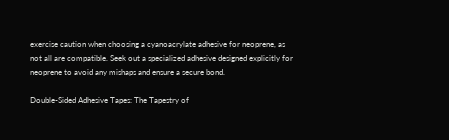exercise caution when choosing a cyanoacrylate adhesive for neoprene, as not all are compatible. Seek out a specialized adhesive designed explicitly for neoprene to avoid any mishaps and ensure a secure bond.

Double-Sided Adhesive Tapes: The Tapestry of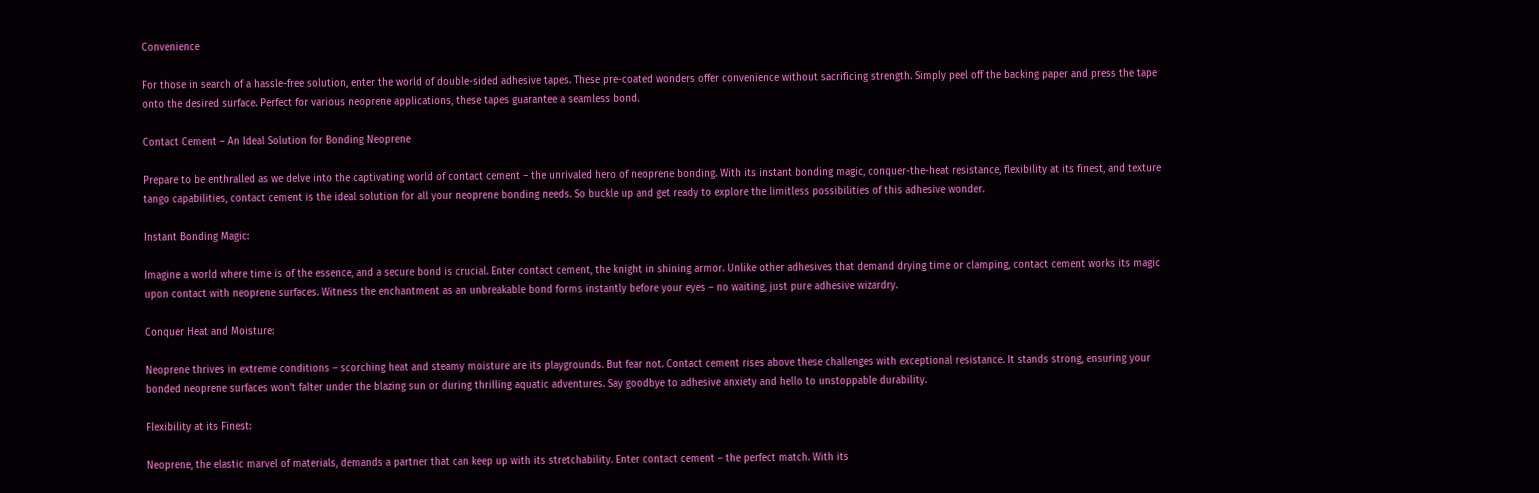Convenience

For those in search of a hassle-free solution, enter the world of double-sided adhesive tapes. These pre-coated wonders offer convenience without sacrificing strength. Simply peel off the backing paper and press the tape onto the desired surface. Perfect for various neoprene applications, these tapes guarantee a seamless bond.

Contact Cement – An Ideal Solution for Bonding Neoprene

Prepare to be enthralled as we delve into the captivating world of contact cement – the unrivaled hero of neoprene bonding. With its instant bonding magic, conquer-the-heat resistance, flexibility at its finest, and texture tango capabilities, contact cement is the ideal solution for all your neoprene bonding needs. So buckle up and get ready to explore the limitless possibilities of this adhesive wonder.

Instant Bonding Magic:

Imagine a world where time is of the essence, and a secure bond is crucial. Enter contact cement, the knight in shining armor. Unlike other adhesives that demand drying time or clamping, contact cement works its magic upon contact with neoprene surfaces. Witness the enchantment as an unbreakable bond forms instantly before your eyes – no waiting, just pure adhesive wizardry.

Conquer Heat and Moisture:

Neoprene thrives in extreme conditions – scorching heat and steamy moisture are its playgrounds. But fear not. Contact cement rises above these challenges with exceptional resistance. It stands strong, ensuring your bonded neoprene surfaces won’t falter under the blazing sun or during thrilling aquatic adventures. Say goodbye to adhesive anxiety and hello to unstoppable durability.

Flexibility at its Finest:

Neoprene, the elastic marvel of materials, demands a partner that can keep up with its stretchability. Enter contact cement – the perfect match. With its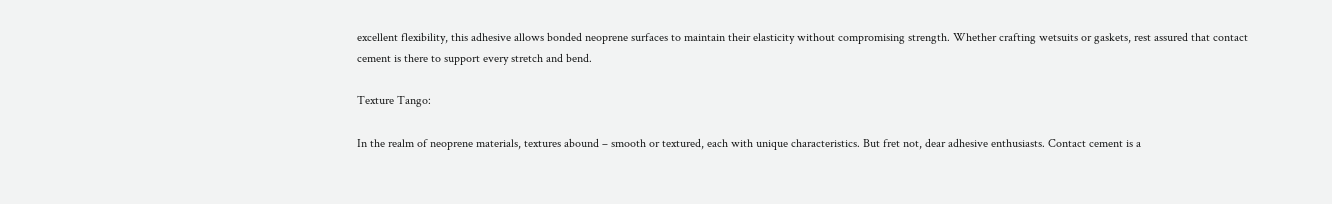excellent flexibility, this adhesive allows bonded neoprene surfaces to maintain their elasticity without compromising strength. Whether crafting wetsuits or gaskets, rest assured that contact cement is there to support every stretch and bend.

Texture Tango:

In the realm of neoprene materials, textures abound – smooth or textured, each with unique characteristics. But fret not, dear adhesive enthusiasts. Contact cement is a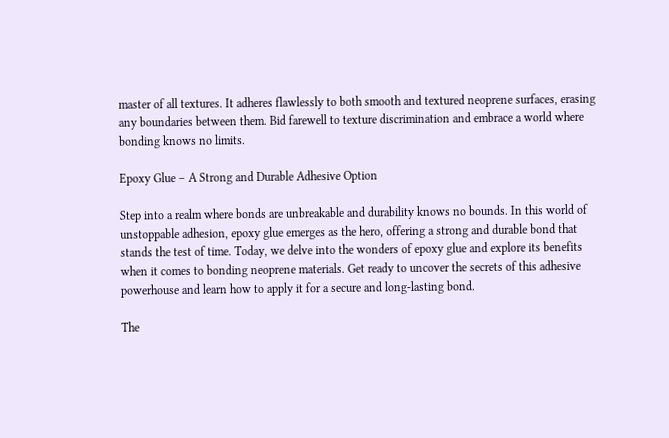master of all textures. It adheres flawlessly to both smooth and textured neoprene surfaces, erasing any boundaries between them. Bid farewell to texture discrimination and embrace a world where bonding knows no limits.

Epoxy Glue – A Strong and Durable Adhesive Option

Step into a realm where bonds are unbreakable and durability knows no bounds. In this world of unstoppable adhesion, epoxy glue emerges as the hero, offering a strong and durable bond that stands the test of time. Today, we delve into the wonders of epoxy glue and explore its benefits when it comes to bonding neoprene materials. Get ready to uncover the secrets of this adhesive powerhouse and learn how to apply it for a secure and long-lasting bond.

The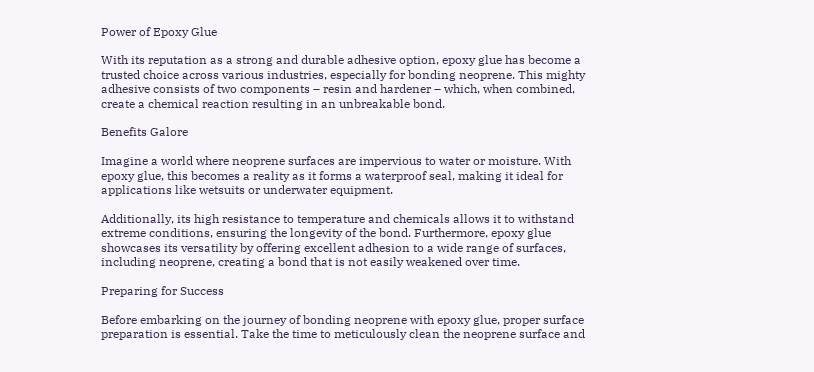Power of Epoxy Glue

With its reputation as a strong and durable adhesive option, epoxy glue has become a trusted choice across various industries, especially for bonding neoprene. This mighty adhesive consists of two components – resin and hardener – which, when combined, create a chemical reaction resulting in an unbreakable bond.

Benefits Galore

Imagine a world where neoprene surfaces are impervious to water or moisture. With epoxy glue, this becomes a reality as it forms a waterproof seal, making it ideal for applications like wetsuits or underwater equipment.

Additionally, its high resistance to temperature and chemicals allows it to withstand extreme conditions, ensuring the longevity of the bond. Furthermore, epoxy glue showcases its versatility by offering excellent adhesion to a wide range of surfaces, including neoprene, creating a bond that is not easily weakened over time.

Preparing for Success

Before embarking on the journey of bonding neoprene with epoxy glue, proper surface preparation is essential. Take the time to meticulously clean the neoprene surface and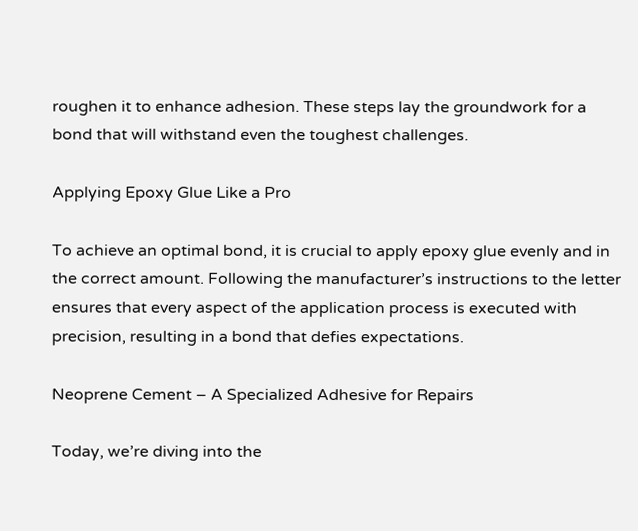roughen it to enhance adhesion. These steps lay the groundwork for a bond that will withstand even the toughest challenges.

Applying Epoxy Glue Like a Pro

To achieve an optimal bond, it is crucial to apply epoxy glue evenly and in the correct amount. Following the manufacturer’s instructions to the letter ensures that every aspect of the application process is executed with precision, resulting in a bond that defies expectations.

Neoprene Cement – A Specialized Adhesive for Repairs

Today, we’re diving into the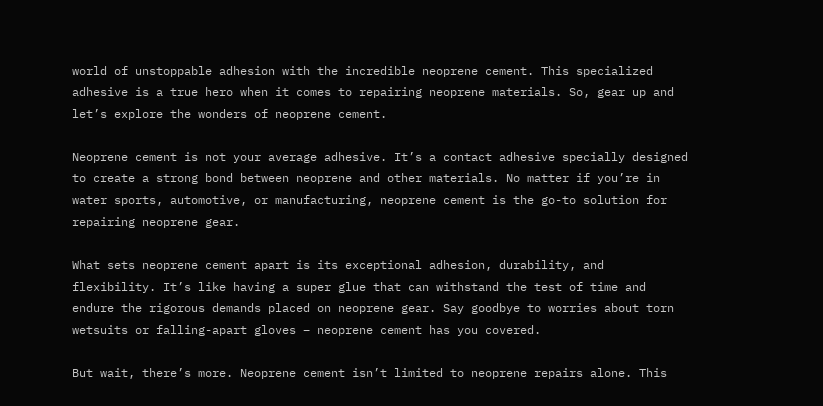world of unstoppable adhesion with the incredible neoprene cement. This specialized adhesive is a true hero when it comes to repairing neoprene materials. So, gear up and let’s explore the wonders of neoprene cement.

Neoprene cement is not your average adhesive. It’s a contact adhesive specially designed to create a strong bond between neoprene and other materials. No matter if you’re in water sports, automotive, or manufacturing, neoprene cement is the go-to solution for repairing neoprene gear.

What sets neoprene cement apart is its exceptional adhesion, durability, and flexibility. It’s like having a super glue that can withstand the test of time and endure the rigorous demands placed on neoprene gear. Say goodbye to worries about torn wetsuits or falling-apart gloves – neoprene cement has you covered.

But wait, there’s more. Neoprene cement isn’t limited to neoprene repairs alone. This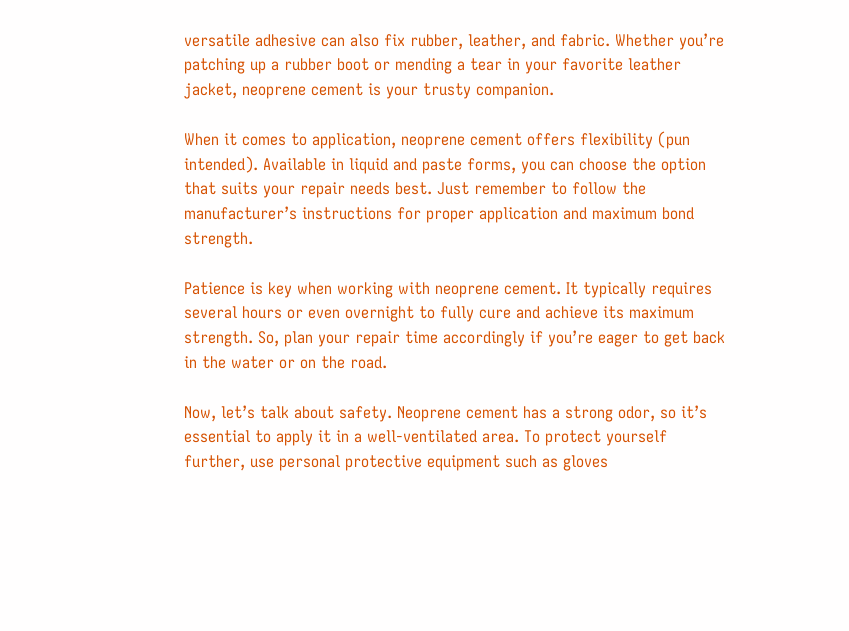versatile adhesive can also fix rubber, leather, and fabric. Whether you’re patching up a rubber boot or mending a tear in your favorite leather jacket, neoprene cement is your trusty companion.

When it comes to application, neoprene cement offers flexibility (pun intended). Available in liquid and paste forms, you can choose the option that suits your repair needs best. Just remember to follow the manufacturer’s instructions for proper application and maximum bond strength.

Patience is key when working with neoprene cement. It typically requires several hours or even overnight to fully cure and achieve its maximum strength. So, plan your repair time accordingly if you’re eager to get back in the water or on the road.

Now, let’s talk about safety. Neoprene cement has a strong odor, so it’s essential to apply it in a well-ventilated area. To protect yourself further, use personal protective equipment such as gloves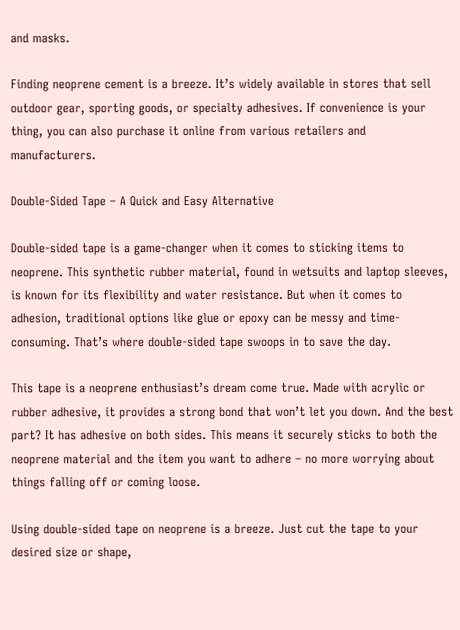and masks.

Finding neoprene cement is a breeze. It’s widely available in stores that sell outdoor gear, sporting goods, or specialty adhesives. If convenience is your thing, you can also purchase it online from various retailers and manufacturers.

Double-Sided Tape – A Quick and Easy Alternative

Double-sided tape is a game-changer when it comes to sticking items to neoprene. This synthetic rubber material, found in wetsuits and laptop sleeves, is known for its flexibility and water resistance. But when it comes to adhesion, traditional options like glue or epoxy can be messy and time-consuming. That’s where double-sided tape swoops in to save the day.

This tape is a neoprene enthusiast’s dream come true. Made with acrylic or rubber adhesive, it provides a strong bond that won’t let you down. And the best part? It has adhesive on both sides. This means it securely sticks to both the neoprene material and the item you want to adhere – no more worrying about things falling off or coming loose.

Using double-sided tape on neoprene is a breeze. Just cut the tape to your desired size or shape,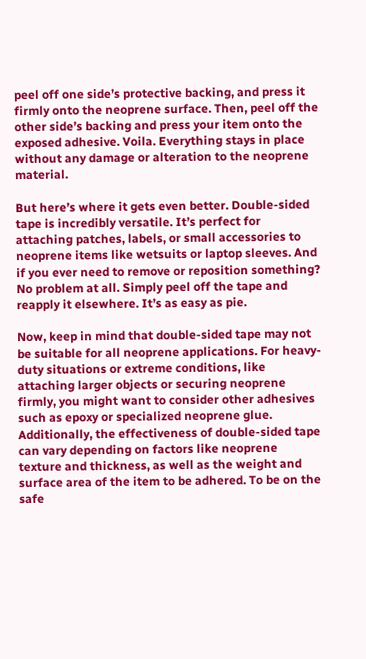peel off one side’s protective backing, and press it firmly onto the neoprene surface. Then, peel off the other side’s backing and press your item onto the exposed adhesive. Voila. Everything stays in place without any damage or alteration to the neoprene material.

But here’s where it gets even better. Double-sided tape is incredibly versatile. It’s perfect for attaching patches, labels, or small accessories to neoprene items like wetsuits or laptop sleeves. And if you ever need to remove or reposition something? No problem at all. Simply peel off the tape and reapply it elsewhere. It’s as easy as pie.

Now, keep in mind that double-sided tape may not be suitable for all neoprene applications. For heavy-duty situations or extreme conditions, like attaching larger objects or securing neoprene firmly, you might want to consider other adhesives such as epoxy or specialized neoprene glue. Additionally, the effectiveness of double-sided tape can vary depending on factors like neoprene texture and thickness, as well as the weight and surface area of the item to be adhered. To be on the safe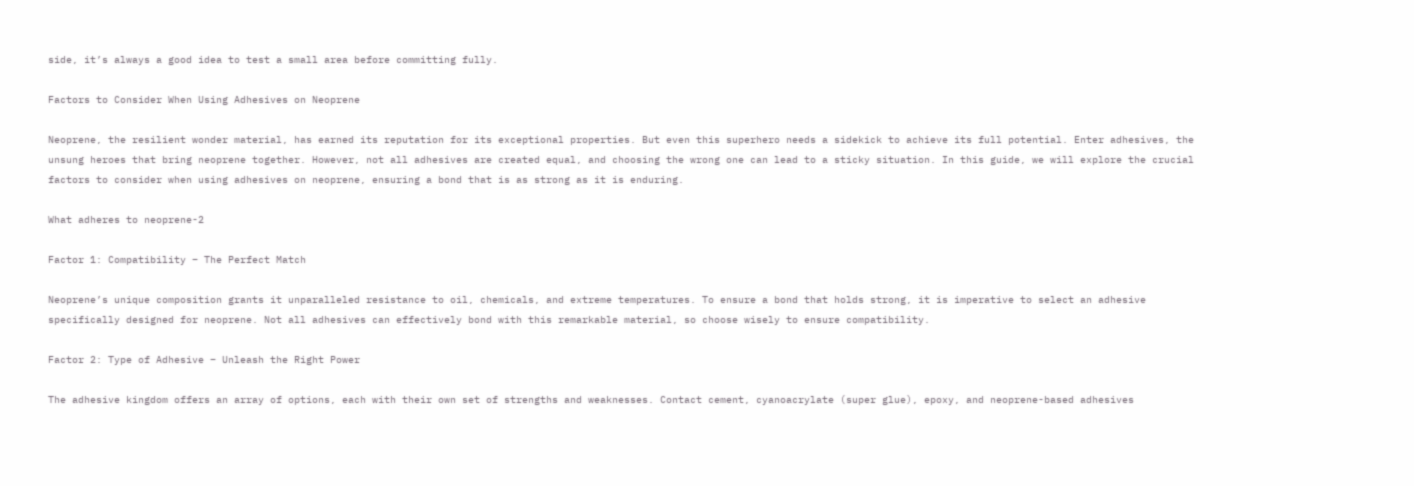side, it’s always a good idea to test a small area before committing fully.

Factors to Consider When Using Adhesives on Neoprene

Neoprene, the resilient wonder material, has earned its reputation for its exceptional properties. But even this superhero needs a sidekick to achieve its full potential. Enter adhesives, the unsung heroes that bring neoprene together. However, not all adhesives are created equal, and choosing the wrong one can lead to a sticky situation. In this guide, we will explore the crucial factors to consider when using adhesives on neoprene, ensuring a bond that is as strong as it is enduring.

What adheres to neoprene-2

Factor 1: Compatibility – The Perfect Match

Neoprene’s unique composition grants it unparalleled resistance to oil, chemicals, and extreme temperatures. To ensure a bond that holds strong, it is imperative to select an adhesive specifically designed for neoprene. Not all adhesives can effectively bond with this remarkable material, so choose wisely to ensure compatibility.

Factor 2: Type of Adhesive – Unleash the Right Power

The adhesive kingdom offers an array of options, each with their own set of strengths and weaknesses. Contact cement, cyanoacrylate (super glue), epoxy, and neoprene-based adhesives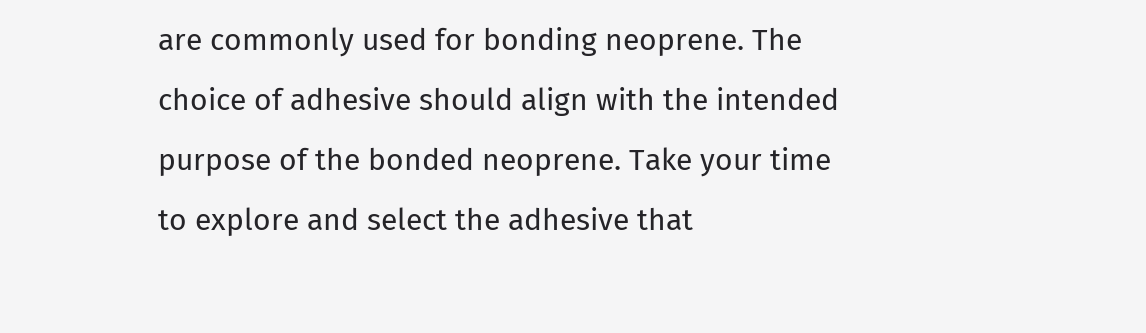are commonly used for bonding neoprene. The choice of adhesive should align with the intended purpose of the bonded neoprene. Take your time to explore and select the adhesive that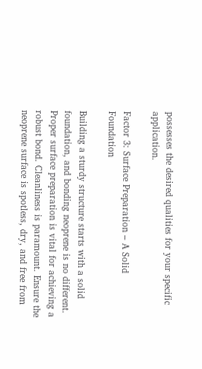possesses the desired qualities for your specific application.

Factor 3: Surface Preparation – A Solid Foundation

Building a sturdy structure starts with a solid foundation, and bonding neoprene is no different. Proper surface preparation is vital for achieving a robust bond. Cleanliness is paramount. Ensure the neoprene surface is spotless, dry, and free from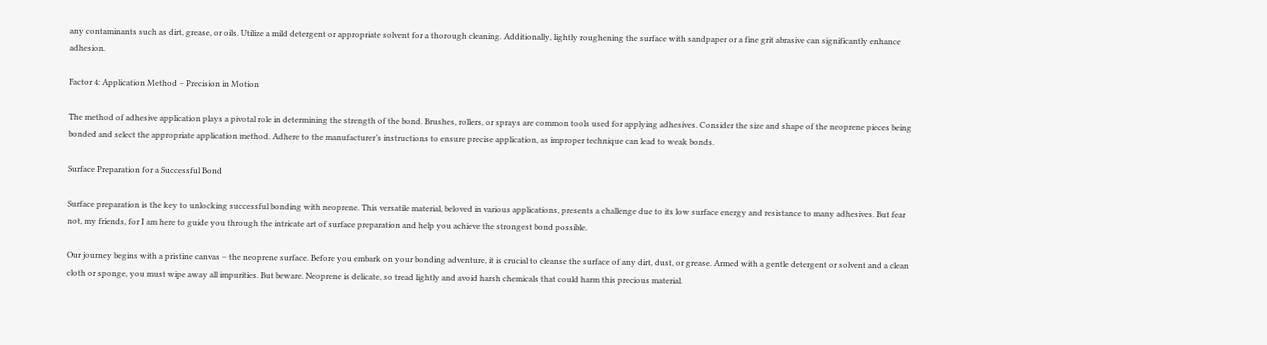any contaminants such as dirt, grease, or oils. Utilize a mild detergent or appropriate solvent for a thorough cleaning. Additionally, lightly roughening the surface with sandpaper or a fine grit abrasive can significantly enhance adhesion.

Factor 4: Application Method – Precision in Motion

The method of adhesive application plays a pivotal role in determining the strength of the bond. Brushes, rollers, or sprays are common tools used for applying adhesives. Consider the size and shape of the neoprene pieces being bonded and select the appropriate application method. Adhere to the manufacturer’s instructions to ensure precise application, as improper technique can lead to weak bonds.

Surface Preparation for a Successful Bond

Surface preparation is the key to unlocking successful bonding with neoprene. This versatile material, beloved in various applications, presents a challenge due to its low surface energy and resistance to many adhesives. But fear not, my friends, for I am here to guide you through the intricate art of surface preparation and help you achieve the strongest bond possible.

Our journey begins with a pristine canvas – the neoprene surface. Before you embark on your bonding adventure, it is crucial to cleanse the surface of any dirt, dust, or grease. Armed with a gentle detergent or solvent and a clean cloth or sponge, you must wipe away all impurities. But beware. Neoprene is delicate, so tread lightly and avoid harsh chemicals that could harm this precious material.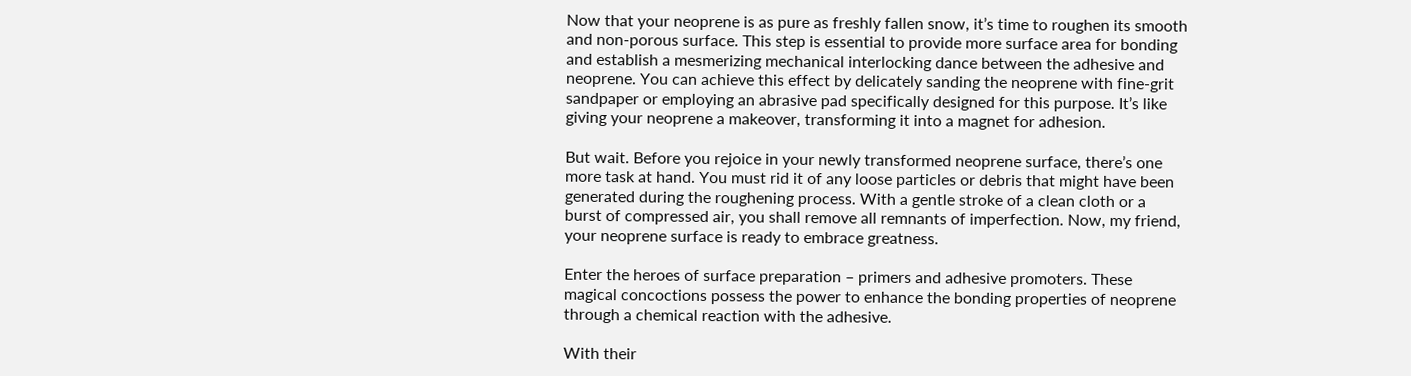Now that your neoprene is as pure as freshly fallen snow, it’s time to roughen its smooth and non-porous surface. This step is essential to provide more surface area for bonding and establish a mesmerizing mechanical interlocking dance between the adhesive and neoprene. You can achieve this effect by delicately sanding the neoprene with fine-grit sandpaper or employing an abrasive pad specifically designed for this purpose. It’s like giving your neoprene a makeover, transforming it into a magnet for adhesion.

But wait. Before you rejoice in your newly transformed neoprene surface, there’s one more task at hand. You must rid it of any loose particles or debris that might have been generated during the roughening process. With a gentle stroke of a clean cloth or a burst of compressed air, you shall remove all remnants of imperfection. Now, my friend, your neoprene surface is ready to embrace greatness.

Enter the heroes of surface preparation – primers and adhesive promoters. These magical concoctions possess the power to enhance the bonding properties of neoprene through a chemical reaction with the adhesive.

With their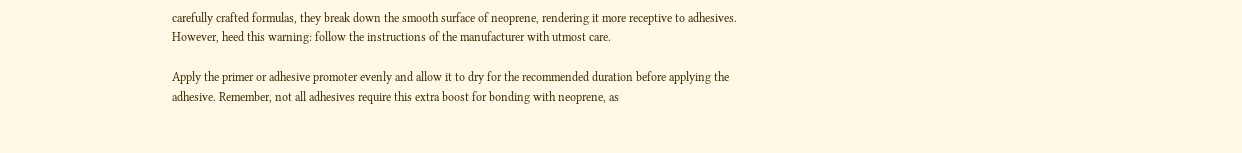carefully crafted formulas, they break down the smooth surface of neoprene, rendering it more receptive to adhesives. However, heed this warning: follow the instructions of the manufacturer with utmost care.

Apply the primer or adhesive promoter evenly and allow it to dry for the recommended duration before applying the adhesive. Remember, not all adhesives require this extra boost for bonding with neoprene, as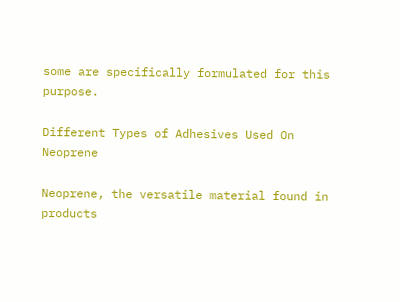some are specifically formulated for this purpose.

Different Types of Adhesives Used On Neoprene

Neoprene, the versatile material found in products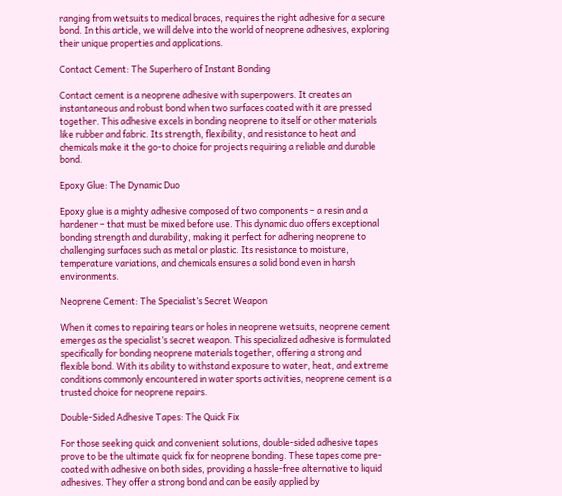ranging from wetsuits to medical braces, requires the right adhesive for a secure bond. In this article, we will delve into the world of neoprene adhesives, exploring their unique properties and applications.

Contact Cement: The Superhero of Instant Bonding

Contact cement is a neoprene adhesive with superpowers. It creates an instantaneous and robust bond when two surfaces coated with it are pressed together. This adhesive excels in bonding neoprene to itself or other materials like rubber and fabric. Its strength, flexibility, and resistance to heat and chemicals make it the go-to choice for projects requiring a reliable and durable bond.

Epoxy Glue: The Dynamic Duo

Epoxy glue is a mighty adhesive composed of two components – a resin and a hardener – that must be mixed before use. This dynamic duo offers exceptional bonding strength and durability, making it perfect for adhering neoprene to challenging surfaces such as metal or plastic. Its resistance to moisture, temperature variations, and chemicals ensures a solid bond even in harsh environments.

Neoprene Cement: The Specialist’s Secret Weapon

When it comes to repairing tears or holes in neoprene wetsuits, neoprene cement emerges as the specialist’s secret weapon. This specialized adhesive is formulated specifically for bonding neoprene materials together, offering a strong and flexible bond. With its ability to withstand exposure to water, heat, and extreme conditions commonly encountered in water sports activities, neoprene cement is a trusted choice for neoprene repairs.

Double-Sided Adhesive Tapes: The Quick Fix

For those seeking quick and convenient solutions, double-sided adhesive tapes prove to be the ultimate quick fix for neoprene bonding. These tapes come pre-coated with adhesive on both sides, providing a hassle-free alternative to liquid adhesives. They offer a strong bond and can be easily applied by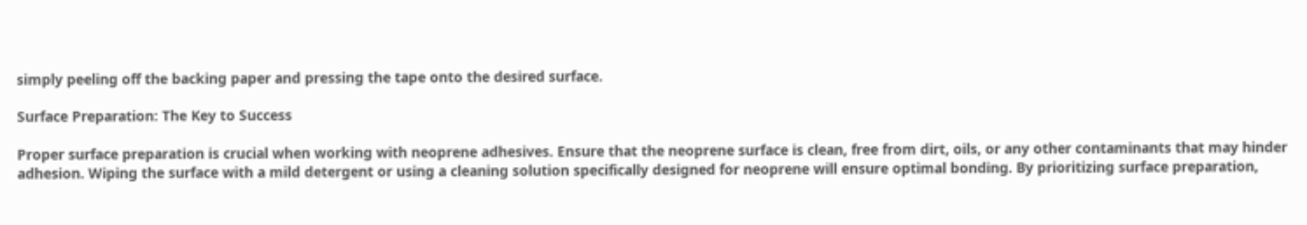simply peeling off the backing paper and pressing the tape onto the desired surface.

Surface Preparation: The Key to Success

Proper surface preparation is crucial when working with neoprene adhesives. Ensure that the neoprene surface is clean, free from dirt, oils, or any other contaminants that may hinder adhesion. Wiping the surface with a mild detergent or using a cleaning solution specifically designed for neoprene will ensure optimal bonding. By prioritizing surface preparation,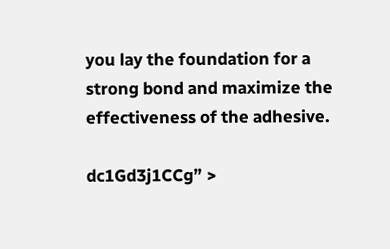you lay the foundation for a strong bond and maximize the effectiveness of the adhesive.

dc1Gd3j1CCg” >